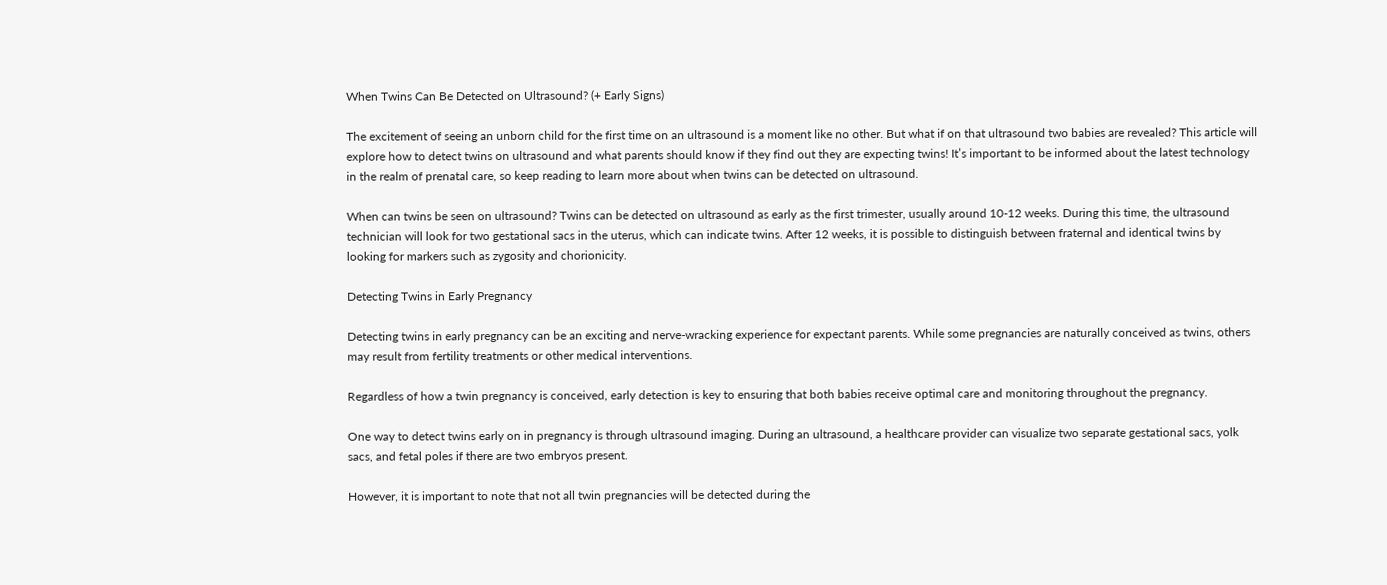When Twins Can Be Detected on Ultrasound? (+ Early Signs)

The excitement of seeing an unborn child for the first time on an ultrasound is a moment like no other. But what if on that ultrasound two babies are revealed? This article will explore how to detect twins on ultrasound and what parents should know if they find out they are expecting twins! It’s important to be informed about the latest technology in the realm of prenatal care, so keep reading to learn more about when twins can be detected on ultrasound.

When can twins be seen on ultrasound? Twins can be detected on ultrasound as early as the first trimester, usually around 10-12 weeks. During this time, the ultrasound technician will look for two gestational sacs in the uterus, which can indicate twins. After 12 weeks, it is possible to distinguish between fraternal and identical twins by looking for markers such as zygosity and chorionicity.

Detecting Twins in Early Pregnancy

Detecting twins in early pregnancy can be an exciting and nerve-wracking experience for expectant parents. While some pregnancies are naturally conceived as twins, others may result from fertility treatments or other medical interventions.

Regardless of how a twin pregnancy is conceived, early detection is key to ensuring that both babies receive optimal care and monitoring throughout the pregnancy.

One way to detect twins early on in pregnancy is through ultrasound imaging. During an ultrasound, a healthcare provider can visualize two separate gestational sacs, yolk sacs, and fetal poles if there are two embryos present.

However, it is important to note that not all twin pregnancies will be detected during the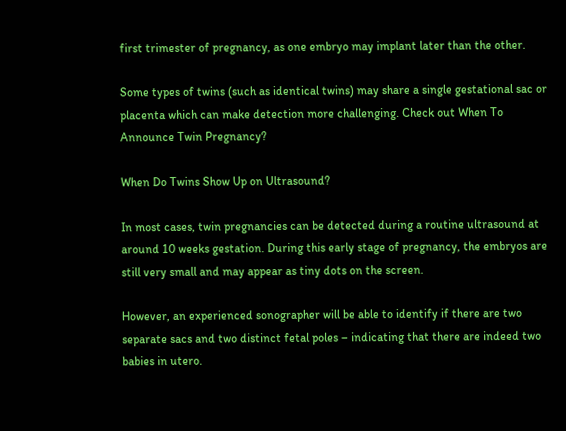first trimester of pregnancy, as one embryo may implant later than the other.

Some types of twins (such as identical twins) may share a single gestational sac or placenta which can make detection more challenging. Check out When To Announce Twin Pregnancy?

When Do Twins Show Up on Ultrasound?

In most cases, twin pregnancies can be detected during a routine ultrasound at around 10 weeks gestation. During this early stage of pregnancy, the embryos are still very small and may appear as tiny dots on the screen.

However, an experienced sonographer will be able to identify if there are two separate sacs and two distinct fetal poles – indicating that there are indeed two babies in utero.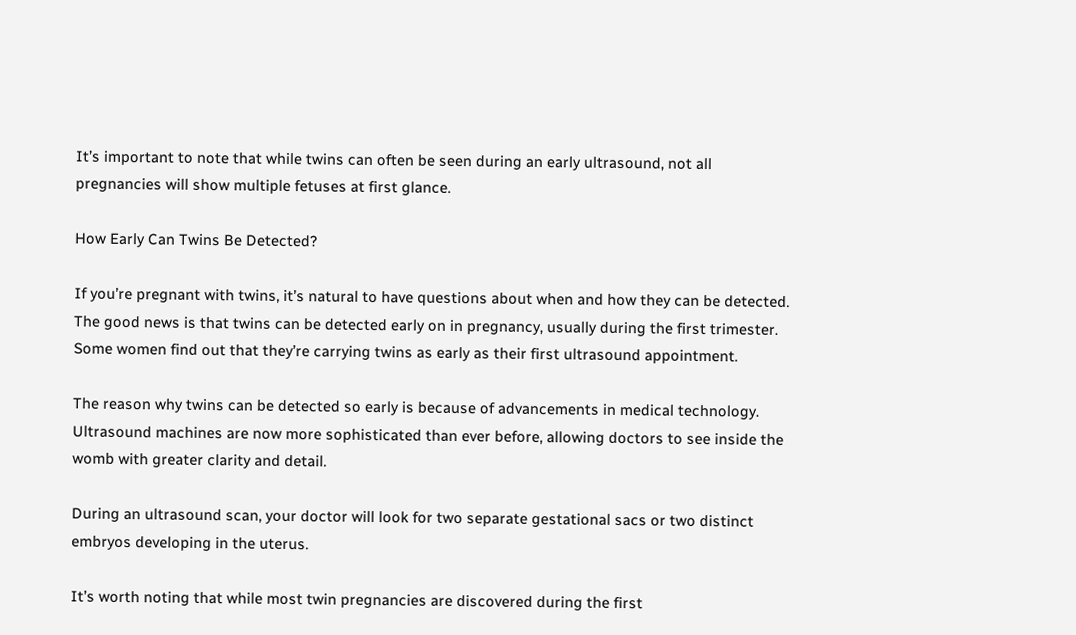It’s important to note that while twins can often be seen during an early ultrasound, not all pregnancies will show multiple fetuses at first glance.

How Early Can Twins Be Detected?

If you’re pregnant with twins, it’s natural to have questions about when and how they can be detected. The good news is that twins can be detected early on in pregnancy, usually during the first trimester. Some women find out that they’re carrying twins as early as their first ultrasound appointment.

The reason why twins can be detected so early is because of advancements in medical technology. Ultrasound machines are now more sophisticated than ever before, allowing doctors to see inside the womb with greater clarity and detail.

During an ultrasound scan, your doctor will look for two separate gestational sacs or two distinct embryos developing in the uterus.

It’s worth noting that while most twin pregnancies are discovered during the first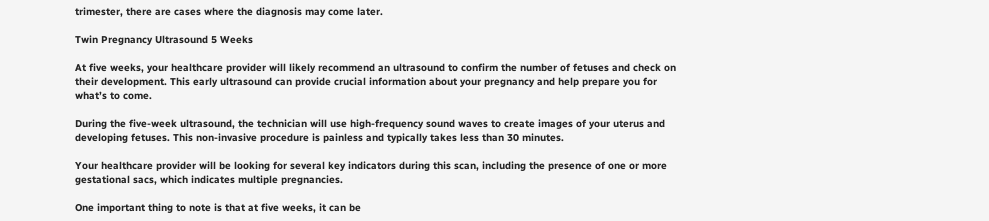trimester, there are cases where the diagnosis may come later.

Twin Pregnancy Ultrasound 5 Weeks

At five weeks, your healthcare provider will likely recommend an ultrasound to confirm the number of fetuses and check on their development. This early ultrasound can provide crucial information about your pregnancy and help prepare you for what’s to come.

During the five-week ultrasound, the technician will use high-frequency sound waves to create images of your uterus and developing fetuses. This non-invasive procedure is painless and typically takes less than 30 minutes.

Your healthcare provider will be looking for several key indicators during this scan, including the presence of one or more gestational sacs, which indicates multiple pregnancies.

One important thing to note is that at five weeks, it can be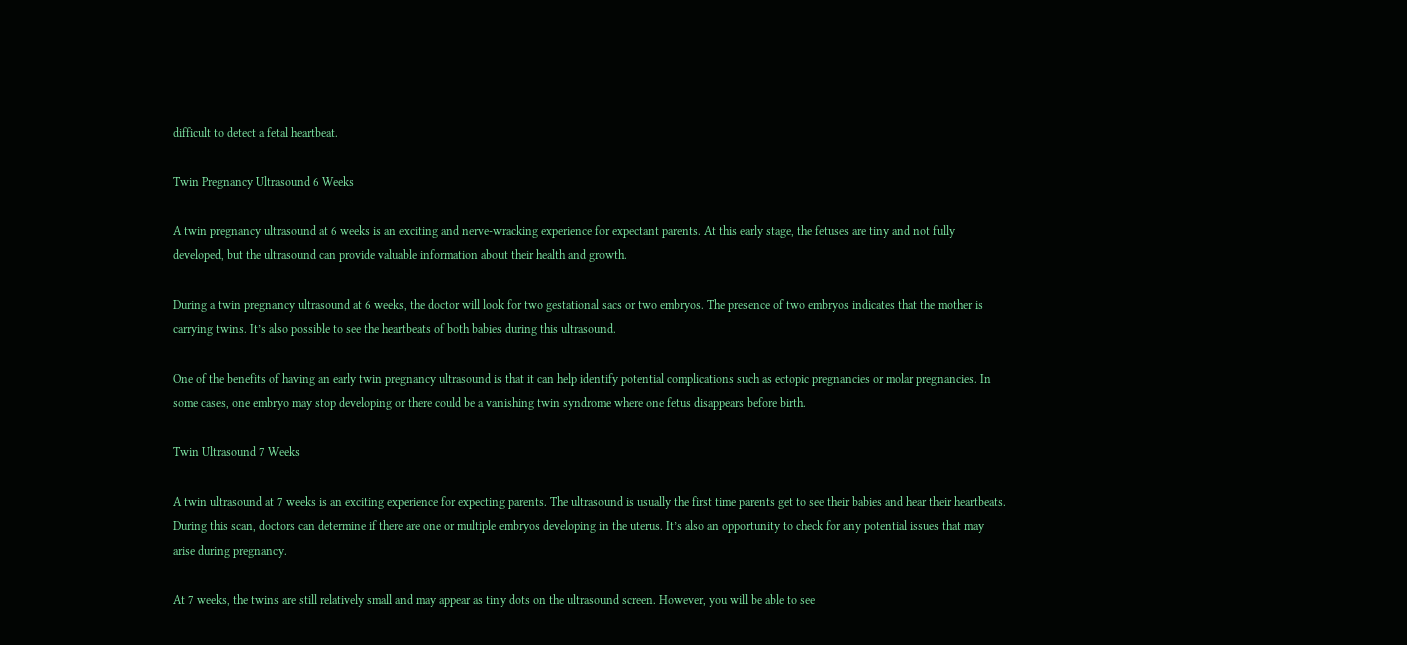difficult to detect a fetal heartbeat.

Twin Pregnancy Ultrasound 6 Weeks

A twin pregnancy ultrasound at 6 weeks is an exciting and nerve-wracking experience for expectant parents. At this early stage, the fetuses are tiny and not fully developed, but the ultrasound can provide valuable information about their health and growth.

During a twin pregnancy ultrasound at 6 weeks, the doctor will look for two gestational sacs or two embryos. The presence of two embryos indicates that the mother is carrying twins. It’s also possible to see the heartbeats of both babies during this ultrasound.

One of the benefits of having an early twin pregnancy ultrasound is that it can help identify potential complications such as ectopic pregnancies or molar pregnancies. In some cases, one embryo may stop developing or there could be a vanishing twin syndrome where one fetus disappears before birth.

Twin Ultrasound 7 Weeks

A twin ultrasound at 7 weeks is an exciting experience for expecting parents. The ultrasound is usually the first time parents get to see their babies and hear their heartbeats. During this scan, doctors can determine if there are one or multiple embryos developing in the uterus. It’s also an opportunity to check for any potential issues that may arise during pregnancy.

At 7 weeks, the twins are still relatively small and may appear as tiny dots on the ultrasound screen. However, you will be able to see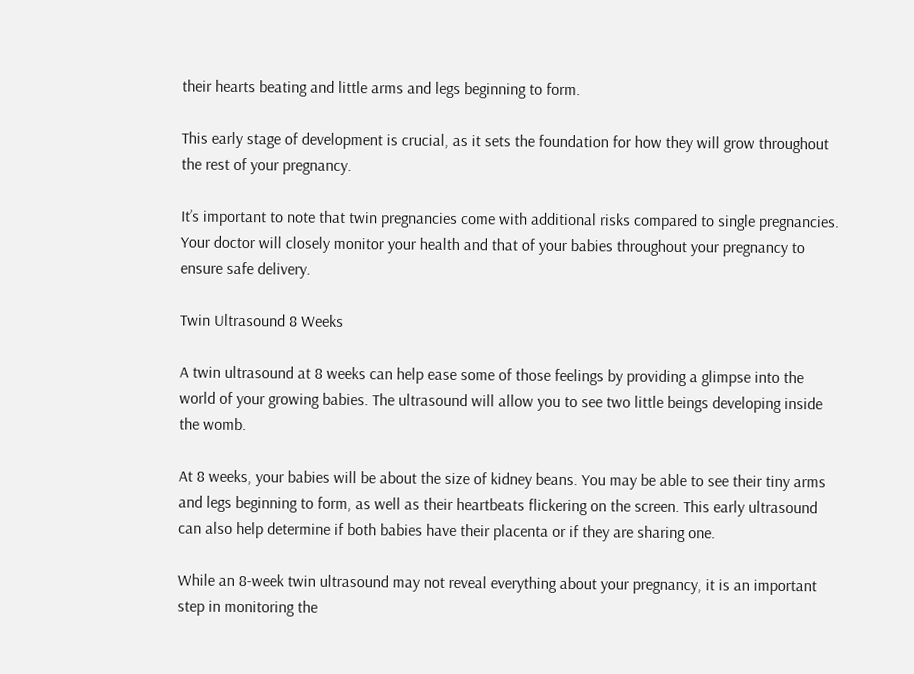their hearts beating and little arms and legs beginning to form.

This early stage of development is crucial, as it sets the foundation for how they will grow throughout the rest of your pregnancy.

It’s important to note that twin pregnancies come with additional risks compared to single pregnancies. Your doctor will closely monitor your health and that of your babies throughout your pregnancy to ensure safe delivery.

Twin Ultrasound 8 Weeks

A twin ultrasound at 8 weeks can help ease some of those feelings by providing a glimpse into the world of your growing babies. The ultrasound will allow you to see two little beings developing inside the womb.

At 8 weeks, your babies will be about the size of kidney beans. You may be able to see their tiny arms and legs beginning to form, as well as their heartbeats flickering on the screen. This early ultrasound can also help determine if both babies have their placenta or if they are sharing one.

While an 8-week twin ultrasound may not reveal everything about your pregnancy, it is an important step in monitoring the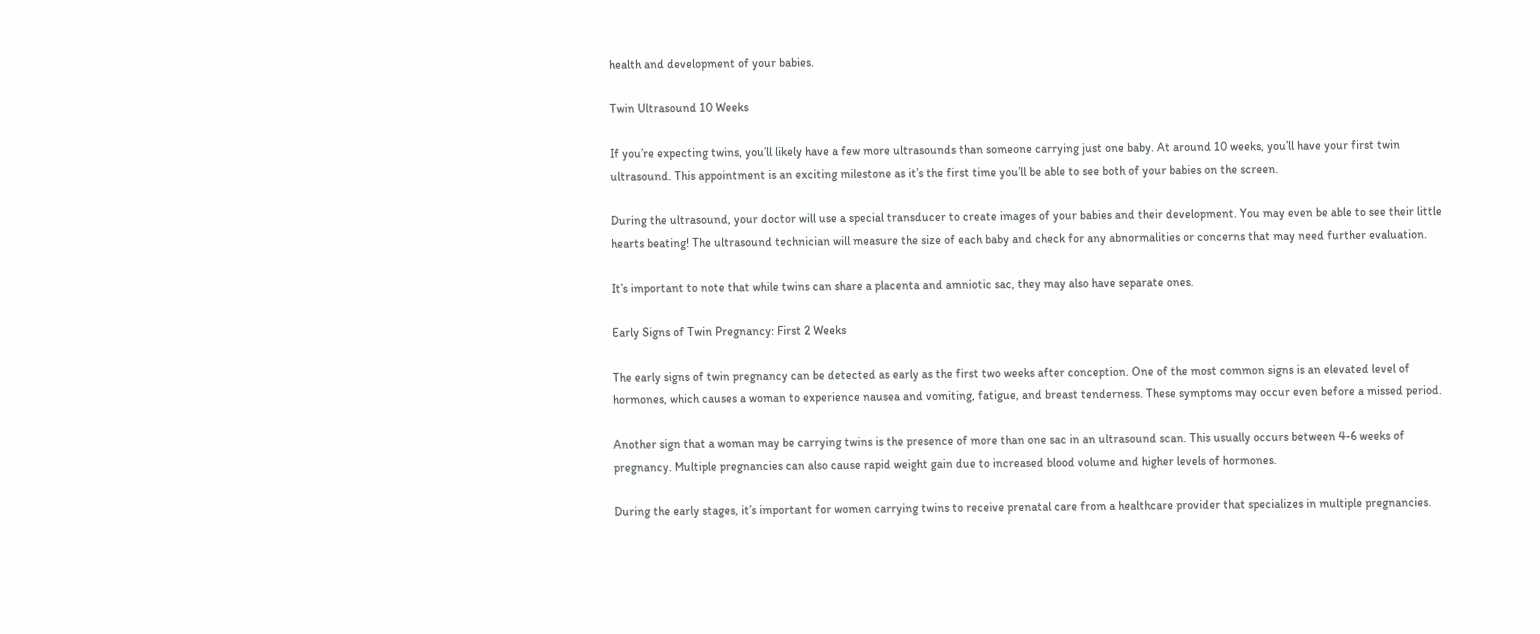health and development of your babies.

Twin Ultrasound 10 Weeks

If you’re expecting twins, you’ll likely have a few more ultrasounds than someone carrying just one baby. At around 10 weeks, you’ll have your first twin ultrasound. This appointment is an exciting milestone as it’s the first time you’ll be able to see both of your babies on the screen.

During the ultrasound, your doctor will use a special transducer to create images of your babies and their development. You may even be able to see their little hearts beating! The ultrasound technician will measure the size of each baby and check for any abnormalities or concerns that may need further evaluation.

It’s important to note that while twins can share a placenta and amniotic sac, they may also have separate ones.

Early Signs of Twin Pregnancy: First 2 Weeks

The early signs of twin pregnancy can be detected as early as the first two weeks after conception. One of the most common signs is an elevated level of hormones, which causes a woman to experience nausea and vomiting, fatigue, and breast tenderness. These symptoms may occur even before a missed period.

Another sign that a woman may be carrying twins is the presence of more than one sac in an ultrasound scan. This usually occurs between 4-6 weeks of pregnancy. Multiple pregnancies can also cause rapid weight gain due to increased blood volume and higher levels of hormones.

During the early stages, it’s important for women carrying twins to receive prenatal care from a healthcare provider that specializes in multiple pregnancies.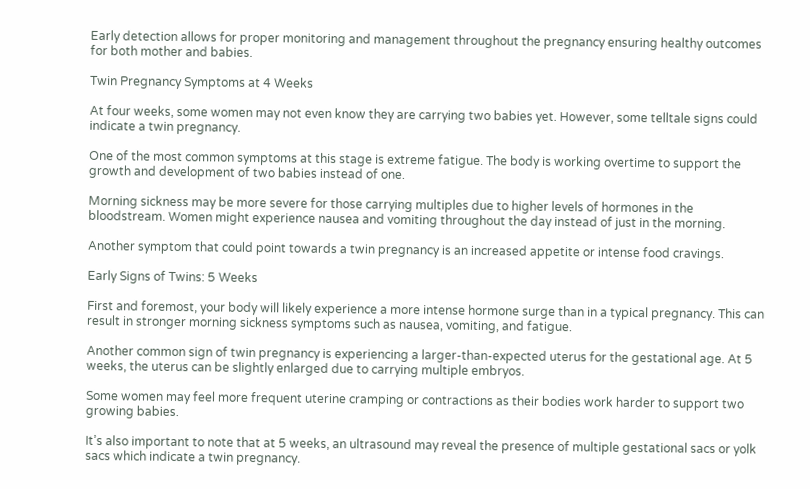Early detection allows for proper monitoring and management throughout the pregnancy ensuring healthy outcomes for both mother and babies.

Twin Pregnancy Symptoms at 4 Weeks

At four weeks, some women may not even know they are carrying two babies yet. However, some telltale signs could indicate a twin pregnancy.

One of the most common symptoms at this stage is extreme fatigue. The body is working overtime to support the growth and development of two babies instead of one.

Morning sickness may be more severe for those carrying multiples due to higher levels of hormones in the bloodstream. Women might experience nausea and vomiting throughout the day instead of just in the morning.

Another symptom that could point towards a twin pregnancy is an increased appetite or intense food cravings.

Early Signs of Twins: 5 Weeks

First and foremost, your body will likely experience a more intense hormone surge than in a typical pregnancy. This can result in stronger morning sickness symptoms such as nausea, vomiting, and fatigue.

Another common sign of twin pregnancy is experiencing a larger-than-expected uterus for the gestational age. At 5 weeks, the uterus can be slightly enlarged due to carrying multiple embryos.

Some women may feel more frequent uterine cramping or contractions as their bodies work harder to support two growing babies.

It’s also important to note that at 5 weeks, an ultrasound may reveal the presence of multiple gestational sacs or yolk sacs which indicate a twin pregnancy.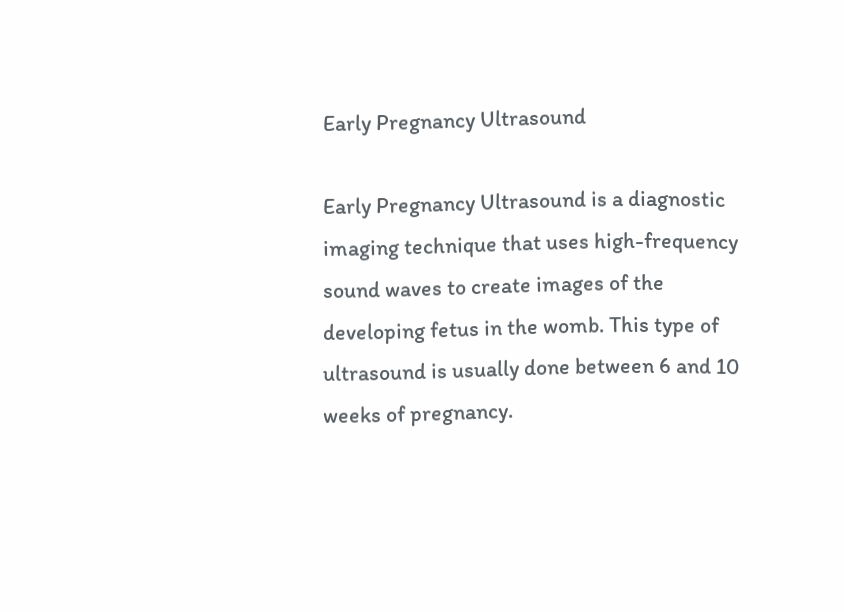Early Pregnancy Ultrasound

Early Pregnancy Ultrasound is a diagnostic imaging technique that uses high-frequency sound waves to create images of the developing fetus in the womb. This type of ultrasound is usually done between 6 and 10 weeks of pregnancy.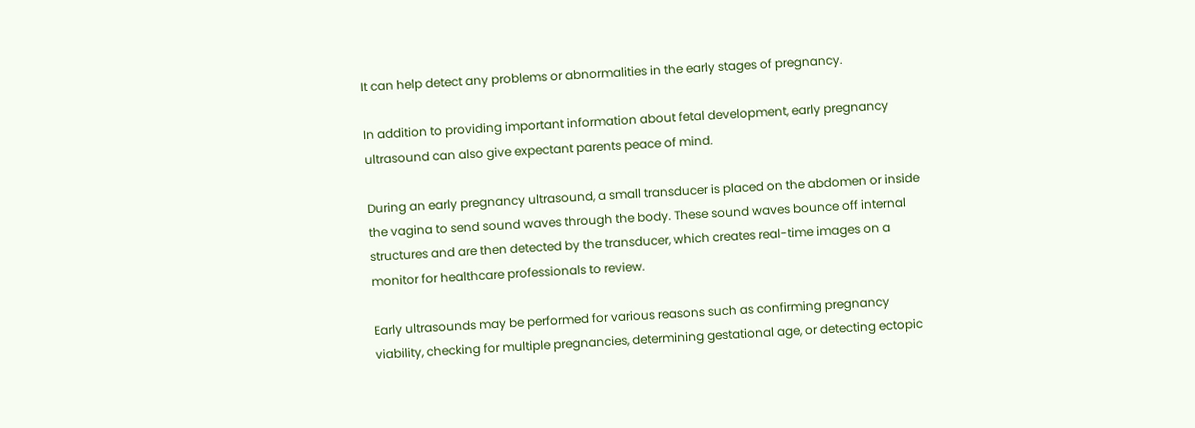It can help detect any problems or abnormalities in the early stages of pregnancy.

In addition to providing important information about fetal development, early pregnancy ultrasound can also give expectant parents peace of mind.

During an early pregnancy ultrasound, a small transducer is placed on the abdomen or inside the vagina to send sound waves through the body. These sound waves bounce off internal structures and are then detected by the transducer, which creates real-time images on a monitor for healthcare professionals to review.

Early ultrasounds may be performed for various reasons such as confirming pregnancy viability, checking for multiple pregnancies, determining gestational age, or detecting ectopic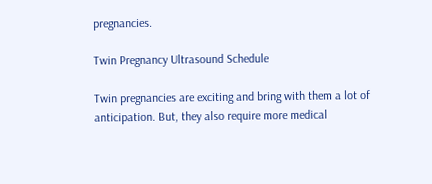pregnancies.

Twin Pregnancy Ultrasound Schedule

Twin pregnancies are exciting and bring with them a lot of anticipation. But, they also require more medical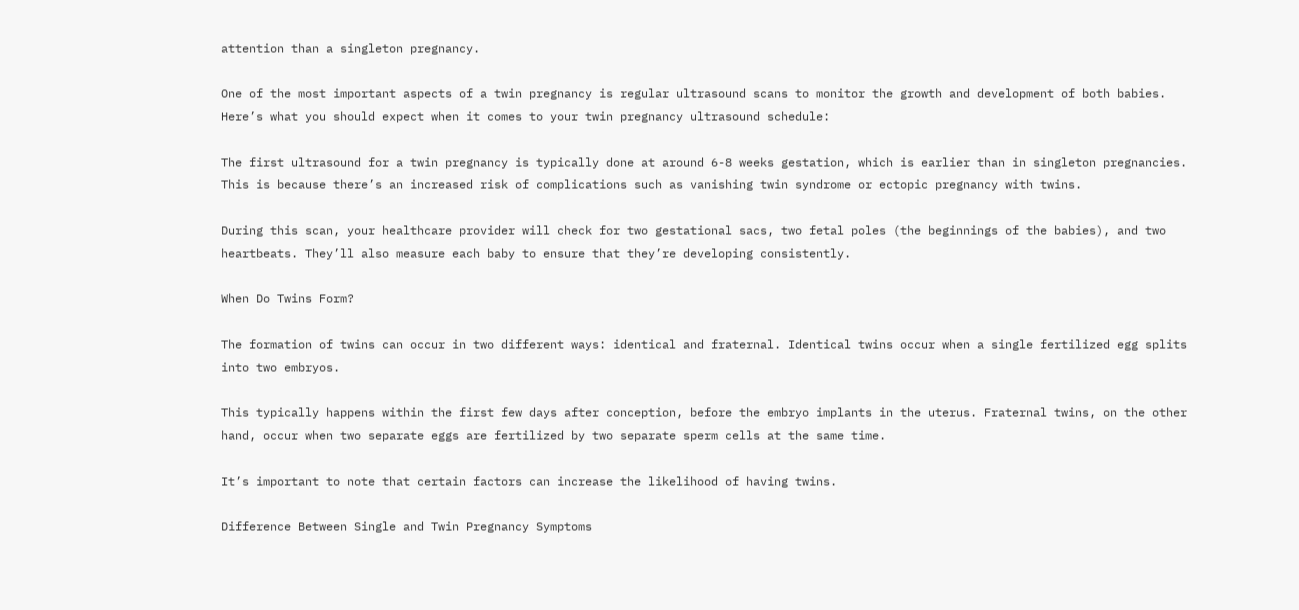attention than a singleton pregnancy.

One of the most important aspects of a twin pregnancy is regular ultrasound scans to monitor the growth and development of both babies. Here’s what you should expect when it comes to your twin pregnancy ultrasound schedule:

The first ultrasound for a twin pregnancy is typically done at around 6-8 weeks gestation, which is earlier than in singleton pregnancies. This is because there’s an increased risk of complications such as vanishing twin syndrome or ectopic pregnancy with twins.

During this scan, your healthcare provider will check for two gestational sacs, two fetal poles (the beginnings of the babies), and two heartbeats. They’ll also measure each baby to ensure that they’re developing consistently.

When Do Twins Form?

The formation of twins can occur in two different ways: identical and fraternal. Identical twins occur when a single fertilized egg splits into two embryos.

This typically happens within the first few days after conception, before the embryo implants in the uterus. Fraternal twins, on the other hand, occur when two separate eggs are fertilized by two separate sperm cells at the same time.

It’s important to note that certain factors can increase the likelihood of having twins.

Difference Between Single and Twin Pregnancy Symptoms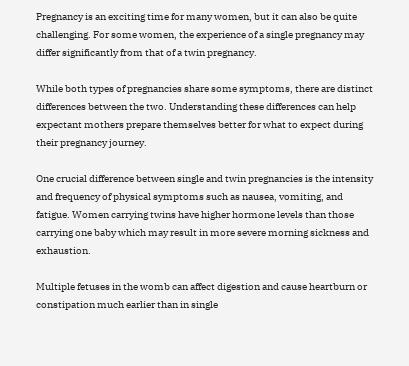Pregnancy is an exciting time for many women, but it can also be quite challenging. For some women, the experience of a single pregnancy may differ significantly from that of a twin pregnancy.

While both types of pregnancies share some symptoms, there are distinct differences between the two. Understanding these differences can help expectant mothers prepare themselves better for what to expect during their pregnancy journey.

One crucial difference between single and twin pregnancies is the intensity and frequency of physical symptoms such as nausea, vomiting, and fatigue. Women carrying twins have higher hormone levels than those carrying one baby which may result in more severe morning sickness and exhaustion.

Multiple fetuses in the womb can affect digestion and cause heartburn or constipation much earlier than in single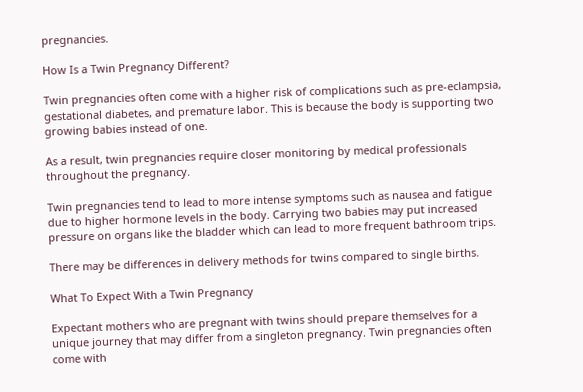pregnancies.

How Is a Twin Pregnancy Different?

Twin pregnancies often come with a higher risk of complications such as pre-eclampsia, gestational diabetes, and premature labor. This is because the body is supporting two growing babies instead of one.

As a result, twin pregnancies require closer monitoring by medical professionals throughout the pregnancy.

Twin pregnancies tend to lead to more intense symptoms such as nausea and fatigue due to higher hormone levels in the body. Carrying two babies may put increased pressure on organs like the bladder which can lead to more frequent bathroom trips.

There may be differences in delivery methods for twins compared to single births.

What To Expect With a Twin Pregnancy

Expectant mothers who are pregnant with twins should prepare themselves for a unique journey that may differ from a singleton pregnancy. Twin pregnancies often come with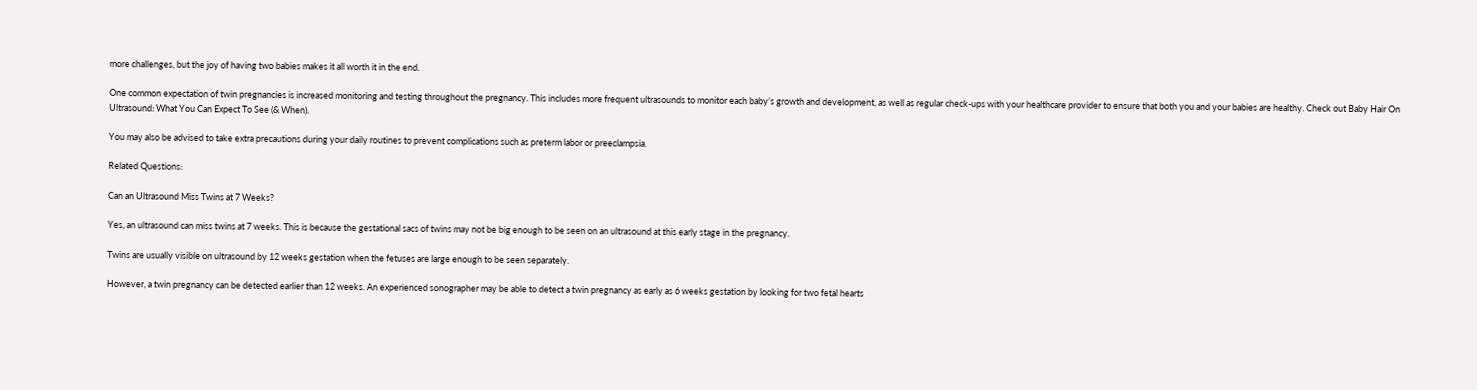more challenges, but the joy of having two babies makes it all worth it in the end.

One common expectation of twin pregnancies is increased monitoring and testing throughout the pregnancy. This includes more frequent ultrasounds to monitor each baby’s growth and development, as well as regular check-ups with your healthcare provider to ensure that both you and your babies are healthy. Check out Baby Hair On Ultrasound: What You Can Expect To See (& When).

You may also be advised to take extra precautions during your daily routines to prevent complications such as preterm labor or preeclampsia.

Related Questions:

Can an Ultrasound Miss Twins at 7 Weeks?

Yes, an ultrasound can miss twins at 7 weeks. This is because the gestational sacs of twins may not be big enough to be seen on an ultrasound at this early stage in the pregnancy.

Twins are usually visible on ultrasound by 12 weeks gestation when the fetuses are large enough to be seen separately.

However, a twin pregnancy can be detected earlier than 12 weeks. An experienced sonographer may be able to detect a twin pregnancy as early as 6 weeks gestation by looking for two fetal hearts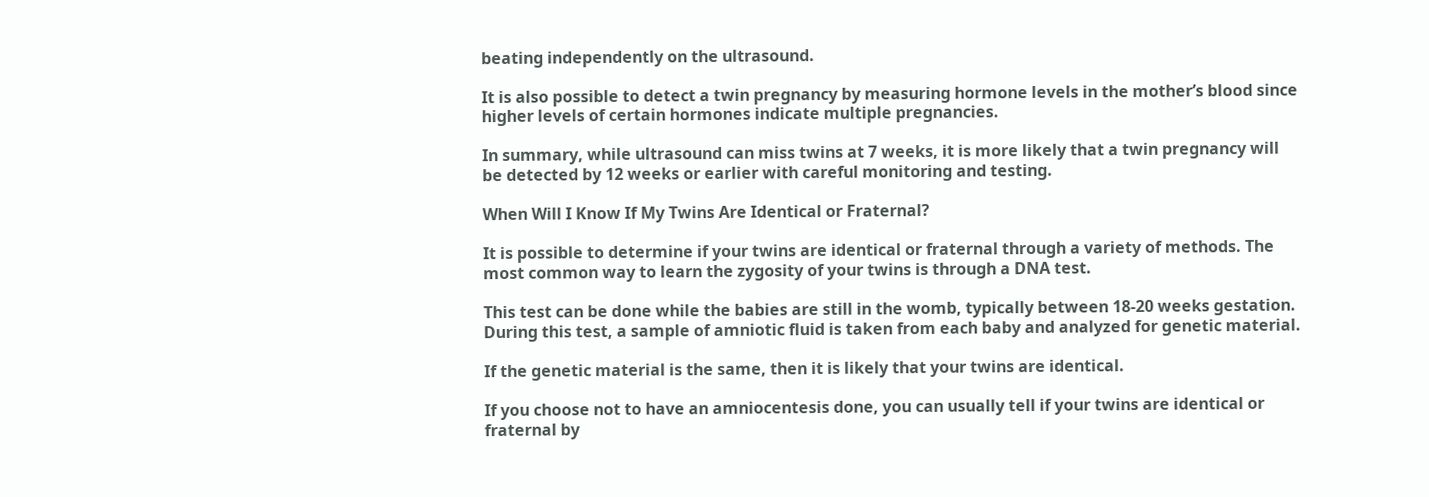beating independently on the ultrasound.

It is also possible to detect a twin pregnancy by measuring hormone levels in the mother’s blood since higher levels of certain hormones indicate multiple pregnancies.

In summary, while ultrasound can miss twins at 7 weeks, it is more likely that a twin pregnancy will be detected by 12 weeks or earlier with careful monitoring and testing.

When Will I Know If My Twins Are Identical or Fraternal?

It is possible to determine if your twins are identical or fraternal through a variety of methods. The most common way to learn the zygosity of your twins is through a DNA test.

This test can be done while the babies are still in the womb, typically between 18-20 weeks gestation. During this test, a sample of amniotic fluid is taken from each baby and analyzed for genetic material.

If the genetic material is the same, then it is likely that your twins are identical.

If you choose not to have an amniocentesis done, you can usually tell if your twins are identical or fraternal by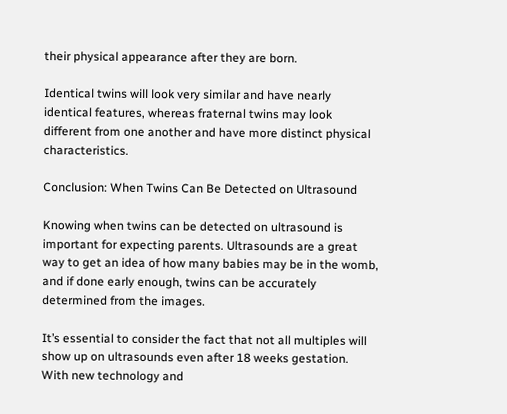their physical appearance after they are born.

Identical twins will look very similar and have nearly identical features, whereas fraternal twins may look different from one another and have more distinct physical characteristics.

Conclusion: When Twins Can Be Detected on Ultrasound

Knowing when twins can be detected on ultrasound is important for expecting parents. Ultrasounds are a great way to get an idea of how many babies may be in the womb, and if done early enough, twins can be accurately determined from the images.

It’s essential to consider the fact that not all multiples will show up on ultrasounds even after 18 weeks gestation. With new technology and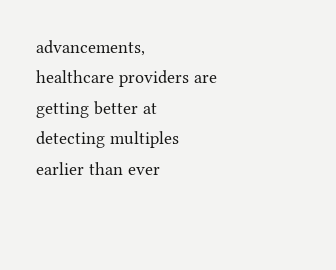advancements, healthcare providers are getting better at detecting multiples earlier than ever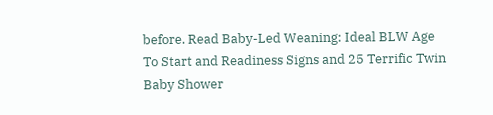before. Read Baby-Led Weaning: Ideal BLW Age To Start and Readiness Signs and 25 Terrific Twin Baby Shower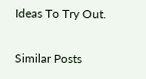Ideas To Try Out.

Similar Posts